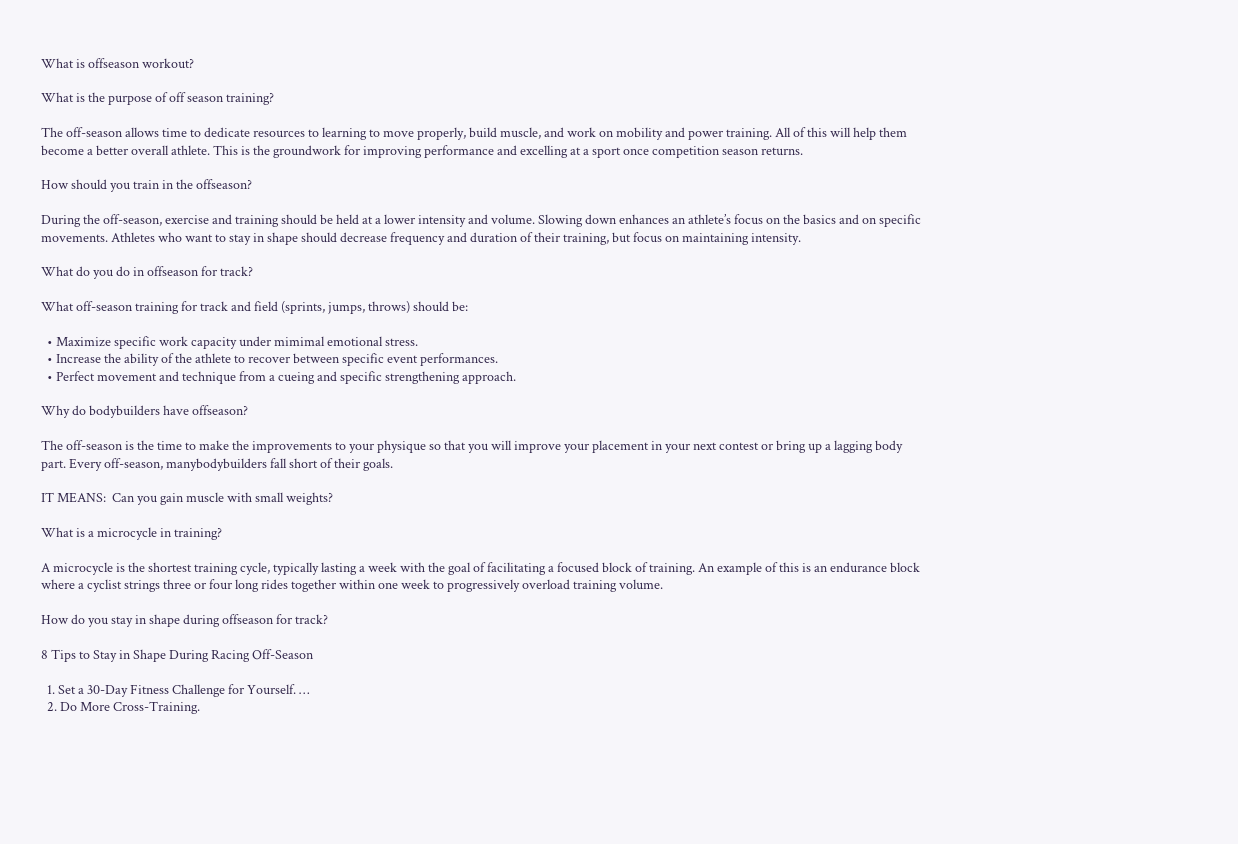What is offseason workout?

What is the purpose of off season training?

The off-season allows time to dedicate resources to learning to move properly, build muscle, and work on mobility and power training. All of this will help them become a better overall athlete. This is the groundwork for improving performance and excelling at a sport once competition season returns.

How should you train in the offseason?

During the off-season, exercise and training should be held at a lower intensity and volume. Slowing down enhances an athlete’s focus on the basics and on specific movements. Athletes who want to stay in shape should decrease frequency and duration of their training, but focus on maintaining intensity.

What do you do in offseason for track?

What off-season training for track and field (sprints, jumps, throws) should be:

  • Maximize specific work capacity under mimimal emotional stress.
  • Increase the ability of the athlete to recover between specific event performances.
  • Perfect movement and technique from a cueing and specific strengthening approach.

Why do bodybuilders have offseason?

The off-season is the time to make the improvements to your physique so that you will improve your placement in your next contest or bring up a lagging body part. Every off-season, manybodybuilders fall short of their goals.

IT MEANS:  Can you gain muscle with small weights?

What is a microcycle in training?

A microcycle is the shortest training cycle, typically lasting a week with the goal of facilitating a focused block of training. An example of this is an endurance block where a cyclist strings three or four long rides together within one week to progressively overload training volume.

How do you stay in shape during offseason for track?

8 Tips to Stay in Shape During Racing Off-Season

  1. Set a 30-Day Fitness Challenge for Yourself. …
  2. Do More Cross-Training.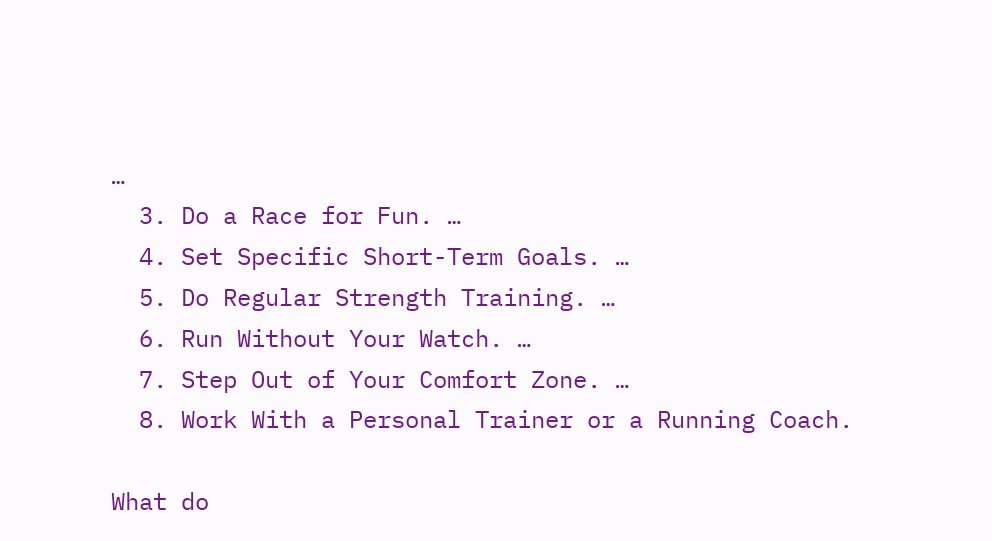…
  3. Do a Race for Fun. …
  4. Set Specific Short-Term Goals. …
  5. Do Regular Strength Training. …
  6. Run Without Your Watch. …
  7. Step Out of Your Comfort Zone. …
  8. Work With a Personal Trainer or a Running Coach.

What do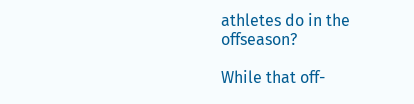athletes do in the offseason?

While that off-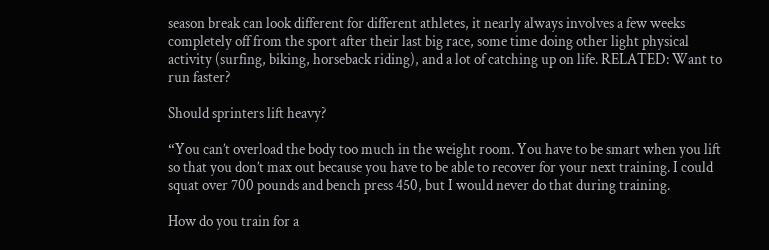season break can look different for different athletes, it nearly always involves a few weeks completely off from the sport after their last big race, some time doing other light physical activity (surfing, biking, horseback riding), and a lot of catching up on life. RELATED: Want to run faster?

Should sprinters lift heavy?

“You can’t overload the body too much in the weight room. You have to be smart when you lift so that you don’t max out because you have to be able to recover for your next training. I could squat over 700 pounds and bench press 450, but I would never do that during training.

How do you train for a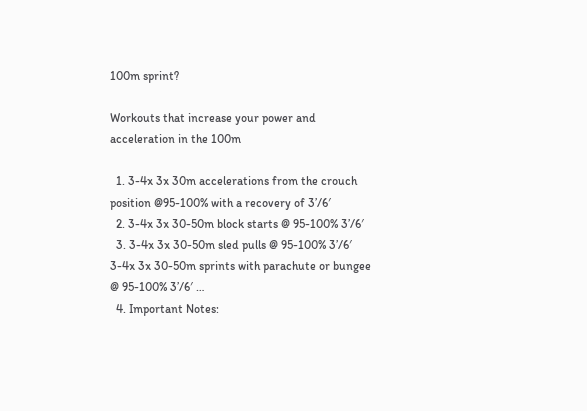100m sprint?

Workouts that increase your power and acceleration in the 100m

  1. 3-4x 3x 30m accelerations from the crouch position @95-100% with a recovery of 3’/6′
  2. 3-4x 3x 30-50m block starts @ 95-100% 3’/6′
  3. 3-4x 3x 30-50m sled pulls @ 95-100% 3’/6′ 3-4x 3x 30-50m sprints with parachute or bungee @ 95-100% 3’/6′ …
  4. Important Notes: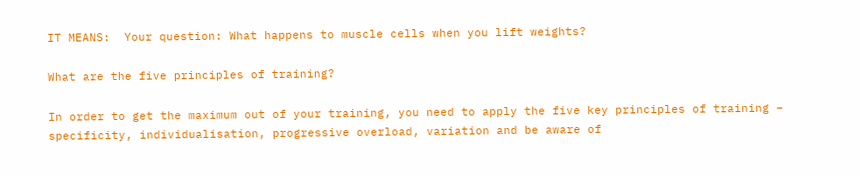IT MEANS:  Your question: What happens to muscle cells when you lift weights?

What are the five principles of training?

In order to get the maximum out of your training, you need to apply the five key principles of training – specificity, individualisation, progressive overload, variation and be aware of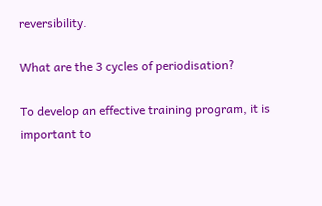reversibility.

What are the 3 cycles of periodisation?

To develop an effective training program, it is important to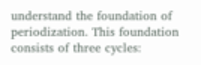understand the foundation of periodization. This foundation consists of three cycles: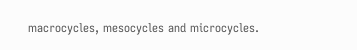macrocycles, mesocycles and microcycles.